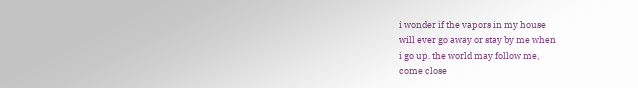i wonder if the vapors in my house
will ever go away or stay by me when
i go up. the world may follow me,
come close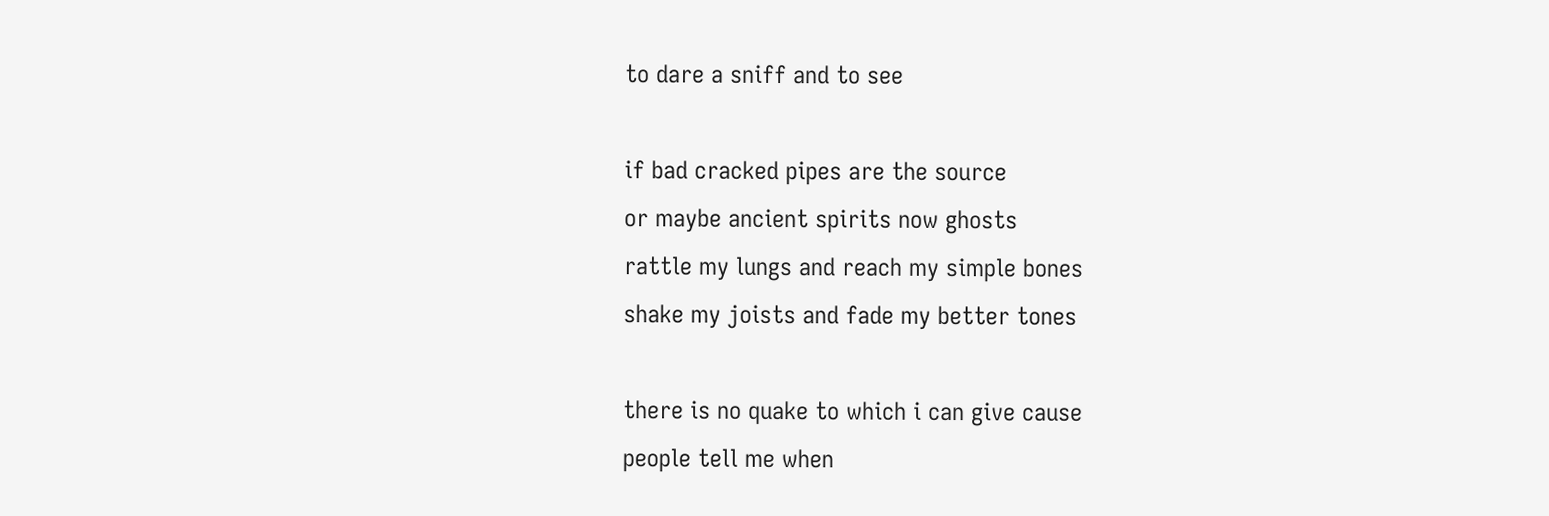to dare a sniff and to see

if bad cracked pipes are the source
or maybe ancient spirits now ghosts
rattle my lungs and reach my simple bones
shake my joists and fade my better tones

there is no quake to which i can give cause
people tell me when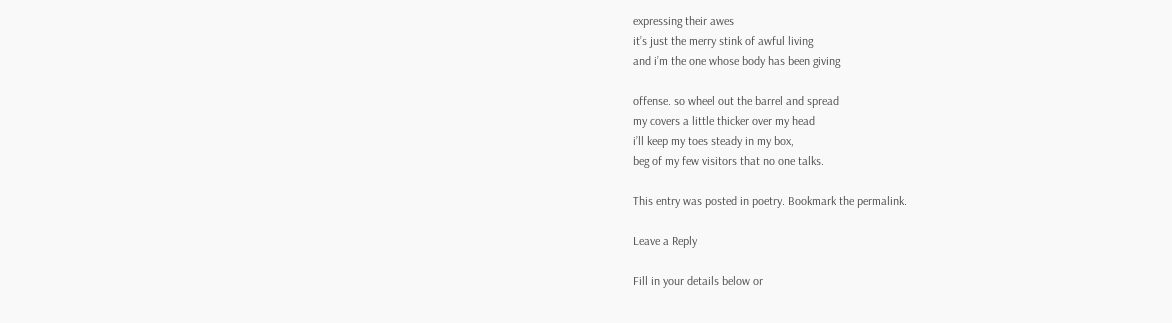expressing their awes
it’s just the merry stink of awful living
and i’m the one whose body has been giving

offense. so wheel out the barrel and spread
my covers a little thicker over my head
i’ll keep my toes steady in my box,
beg of my few visitors that no one talks.

This entry was posted in poetry. Bookmark the permalink.

Leave a Reply

Fill in your details below or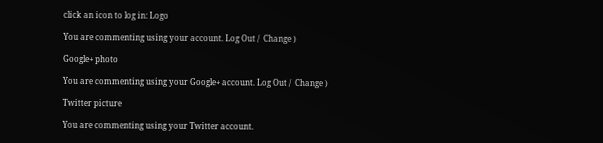click an icon to log in: Logo

You are commenting using your account. Log Out /  Change )

Google+ photo

You are commenting using your Google+ account. Log Out /  Change )

Twitter picture

You are commenting using your Twitter account.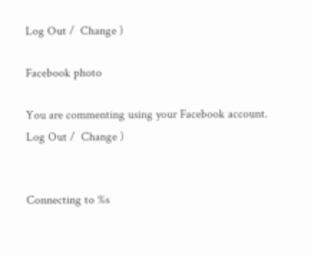Log Out /  Change )

Facebook photo

You are commenting using your Facebook account. Log Out /  Change )


Connecting to %s